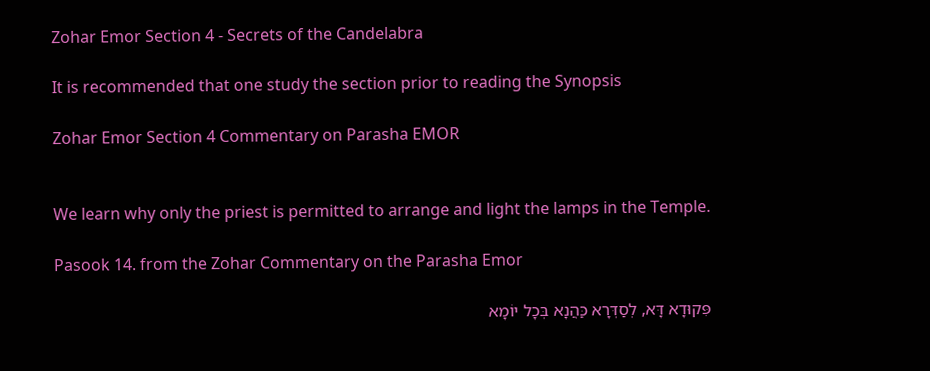Zohar Emor Section 4 - Secrets of the Candelabra

It is recommended that one study the section prior to reading the Synopsis

Zohar Emor Section 4 Commentary on Parasha EMOR


We learn why only the priest is permitted to arrange and light the lamps in the Temple.

Pasook 14. from the Zohar Commentary on the Parasha Emor

פִּקוּדָא דָּא, לְסַדְּרָא כַּהֲנָא בְּכָל יוֹמָא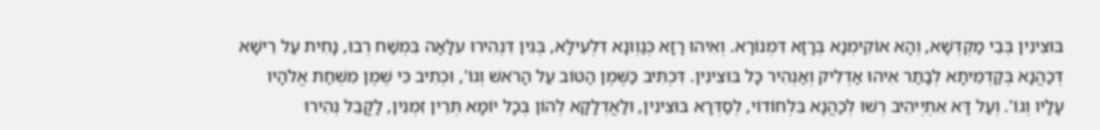בּוּצִינִין בְּבֵי מַקְדְּשָׁא, וְהָא אוֹקִימְנָא בְּרָזָא דִּמְנוֹרָא. וְאִיהוּ רָזָא כְּגַוְונָא דִּלְעֵילָּא, בְּגִין דִּנְהִירוּ עִלָּאָה בִּמְשַׁח רְבוּ, נָחִית עַל רֵישָׁא דְּכַהֲנָא בְּקַדְמֵיתָא לְבָתַר אִיהוּ אַדְלִיק וְאַנְהִיר כָּל בּוּצִינִין. דִּכְתִּיב כַּשֶּׁמֶן הַטּוֹב עַל הָרֹאשׁ וְגוֹ', וּכְתִיב כִּי שֶׁמֶן מִשְׁחַת אֱלֹהָיו עָלָיו וְגוֹ'. וְעַל דָּא אִתְיְיהִיב רְשׁוּ לְכַהֲנָא בִּלְחוֹדוֹי, לְסַדְּרָא בּוּצִינִין, וּלַאֲדְלָקָא לְהוֹן בְּכָל יוֹמָא תְּרֵין זִמְנִין, לָקֳבֵל נְהִירוּ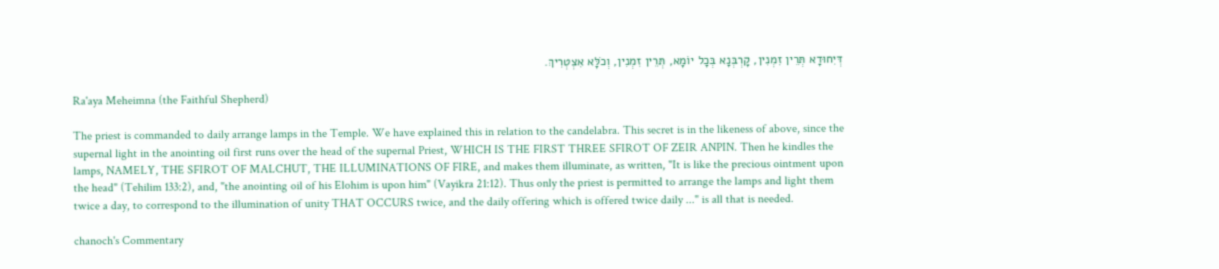דְּיִחוּדָא תְּרֵין זִמְנִין, קָרְבְּנָא בְּכָל יוֹמָא, תְּרֵין זִמְנִין, וְכֹלָּא אִצְטְרִיךְ.

Ra'aya Meheimna (the Faithful Shepherd)

The priest is commanded to daily arrange lamps in the Temple. We have explained this in relation to the candelabra. This secret is in the likeness of above, since the supernal light in the anointing oil first runs over the head of the supernal Priest, WHICH IS THE FIRST THREE SFIROT OF ZEIR ANPIN. Then he kindles the lamps, NAMELY, THE SFIROT OF MALCHUT, THE ILLUMINATIONS OF FIRE, and makes them illuminate, as written, "It is like the precious ointment upon the head" (Tehilim 133:2), and, "the anointing oil of his Elohim is upon him" (Vayikra 21:12). Thus only the priest is permitted to arrange the lamps and light them twice a day, to correspond to the illumination of unity THAT OCCURS twice, and the daily offering which is offered twice daily ..." is all that is needed.

chanoch's Commentary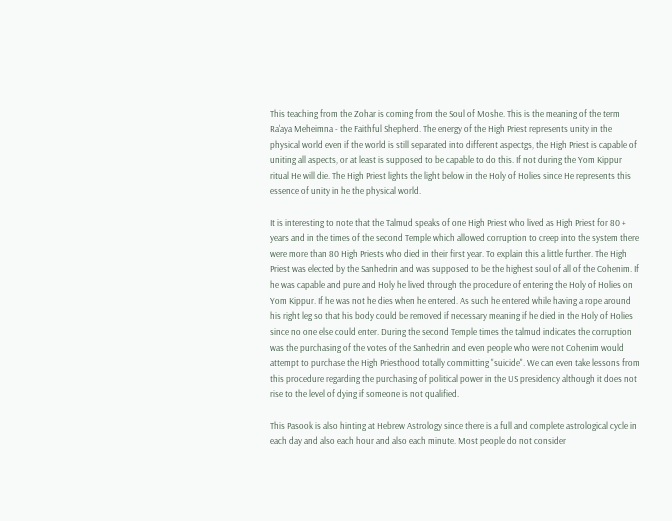This teaching from the Zohar is coming from the Soul of Moshe. This is the meaning of the term Ra'aya Meheimna - the Faithful Shepherd. The energy of the High Priest represents unity in the physical world even if the world is still separated into different aspectgs, the High Priest is capable of uniting all aspects, or at least is supposed to be capable to do this. If not during the Yom Kippur ritual He will die. The High Priest lights the light below in the Holy of Holies since He represents this essence of unity in he the physical world.

It is interesting to note that the Talmud speaks of one High Priest who lived as High Priest for 80 + years and in the times of the second Temple which allowed corruption to creep into the system there were more than 80 High Priests who died in their first year. To explain this a little further. The High Priest was elected by the Sanhedrin and was supposed to be the highest soul of all of the Cohenim. If he was capable and pure and Holy he lived through the procedure of entering the Holy of Holies on Yom Kippur. If he was not he dies when he entered. As such he entered while having a rope around his right leg so that his body could be removed if necessary meaning if he died in the Holy of Holies since no one else could enter. During the second Temple times the talmud indicates the corruption was the purchasing of the votes of the Sanhedrin and even people who were not Cohenim would attempt to purchase the High Priesthood totally committing "suicide". We can even take lessons from this procedure regarding the purchasing of political power in the US presidency although it does not rise to the level of dying if someone is not qualified.

This Pasook is also hinting at Hebrew Astrology since there is a full and complete astrological cycle in each day and also each hour and also each minute. Most people do not consider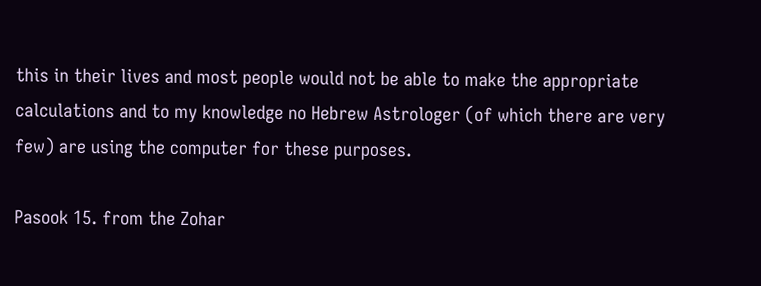this in their lives and most people would not be able to make the appropriate calculations and to my knowledge no Hebrew Astrologer (of which there are very few) are using the computer for these purposes.

Pasook 15. from the Zohar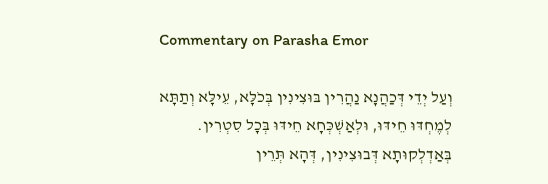Commentary on Parasha Emor

וְעַל יְדֵי דְּכַהֲנָא נַהֲרִין בּוּצִינִין בְּכֹלָּא, עֵילָּא וְתַתָּא לְמֶחְדּוּ חֵידּוּ, וּלְאַשְׁכְּחָא חֵידּוּ בְּכָל סִטְרִין. בְּאַדְלְקוּתָא דְּבוּצִינִין, דְּהָא תְּרֵין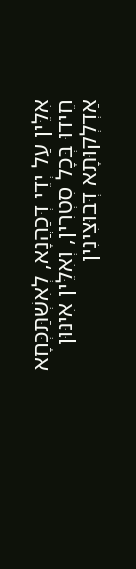אִלֵּין עַל יְדֵי דְּכַהֲנָא, לְאִשְׁתַּכְּחָא חֵידוּ בְּכָל סִטְרִין, וְאִלֵּין אִינּוּן אַדְלְקוּתָא דְּבוּצִינִין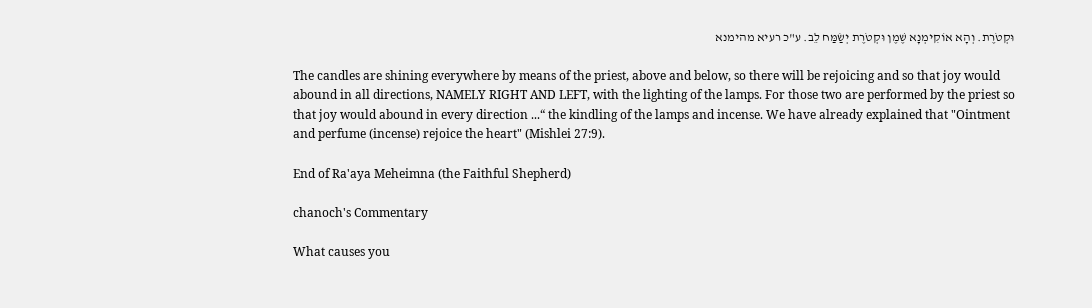וּקְטֹרֶת. וְהָא אוֹקִימְנָא שֶׁמֶן וּקְטֹרֶת יְשַׂמַּח לֵב. ע"כ רעיא מהימנא

The candles are shining everywhere by means of the priest, above and below, so there will be rejoicing and so that joy would abound in all directions, NAMELY RIGHT AND LEFT, with the lighting of the lamps. For those two are performed by the priest so that joy would abound in every direction ...“ the kindling of the lamps and incense. We have already explained that "Ointment and perfume (incense) rejoice the heart" (Mishlei 27:9).

End of Ra'aya Meheimna (the Faithful Shepherd)

chanoch's Commentary

What causes you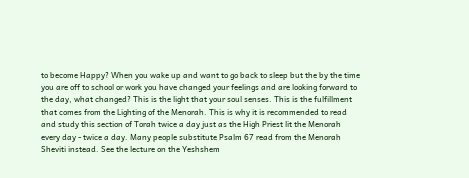to become Happy? When you wake up and want to go back to sleep but the by the time you are off to school or work you have changed your feelings and are looking forward to the day, what changed? This is the light that your soul senses. This is the fulfillment that comes from the Lighting of the Menorah. This is why it is recommended to read and study this section of Torah twice a day just as the High Priest lit the Menorah every day - twice a day. Many people substitute Psalm 67 read from the Menorah Sheviti instead. See the lecture on the Yeshshem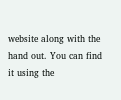website along with the hand out. You can find it using the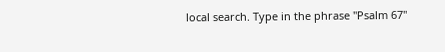local search. Type in the phrase "Psalm 67"